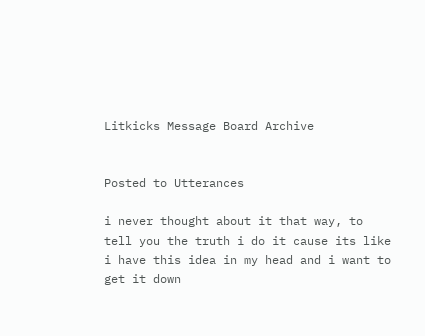Litkicks Message Board Archive


Posted to Utterances

i never thought about it that way, to tell you the truth i do it cause its like i have this idea in my head and i want to get it down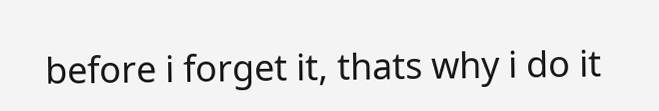before i forget it, thats why i do it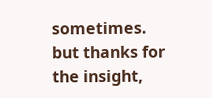sometimes. but thanks for the insight,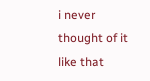i never thought of it like that